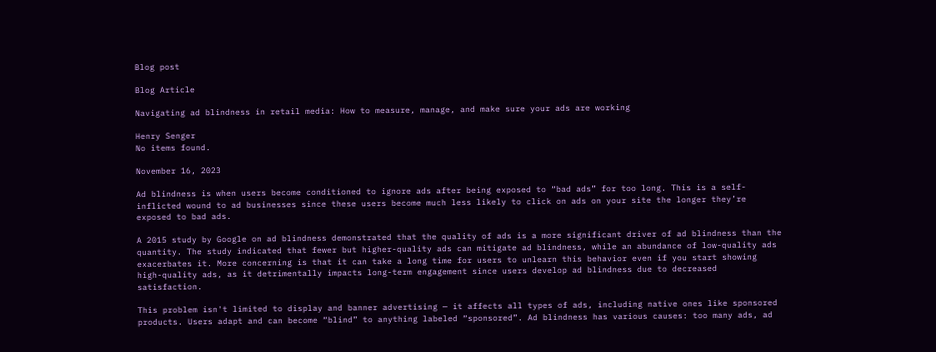Blog post

Blog Article

Navigating ad blindness in retail media: How to measure, manage, and make sure your ads are working

Henry Senger
No items found.

November 16, 2023

Ad blindness is when users become conditioned to ignore ads after being exposed to “bad ads” for too long. This is a self-inflicted wound to ad businesses since these users become much less likely to click on ads on your site the longer they’re exposed to bad ads.

A 2015 study by Google on ad blindness demonstrated that the quality of ads is a more significant driver of ad blindness than the quantity. The study indicated that fewer but higher-quality ads can mitigate ad blindness, while an abundance of low-quality ads exacerbates it. More concerning is that it can take a long time for users to unlearn this behavior even if you start showing high-quality ads, as it detrimentally impacts long-term engagement since users develop ad blindness due to decreased satisfaction.

This problem isn't limited to display and banner advertising — it affects all types of ads, including native ones like sponsored products. Users adapt and can become “blind” to anything labeled “sponsored”. Ad blindness has various causes: too many ads, ad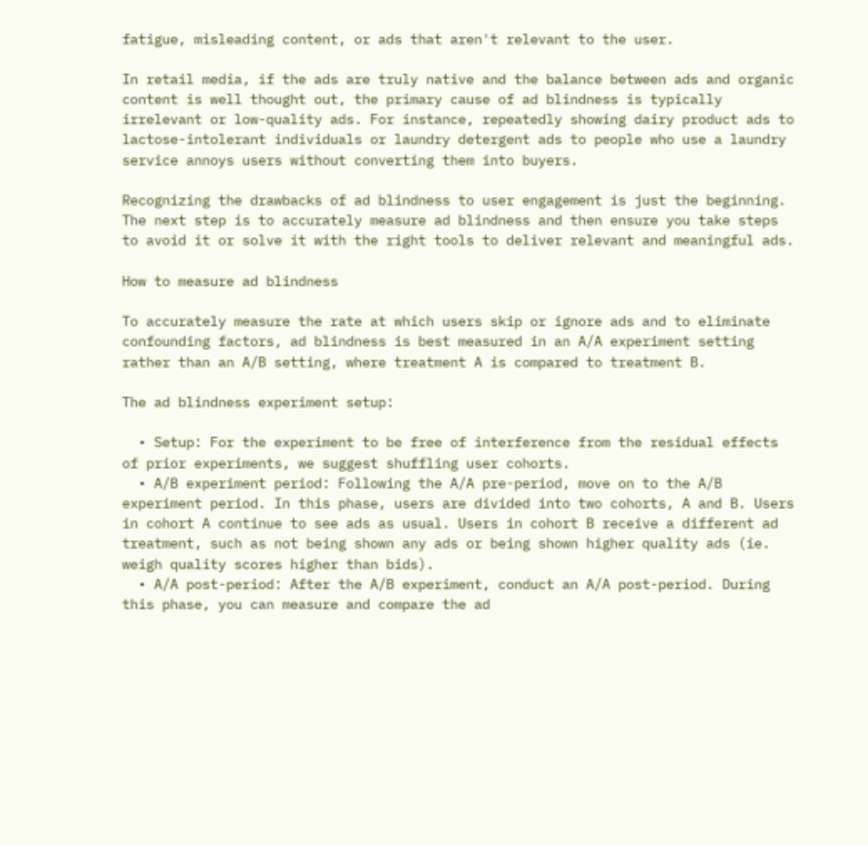fatigue, misleading content, or ads that aren't relevant to the user.

In retail media, if the ads are truly native and the balance between ads and organic content is well thought out, the primary cause of ad blindness is typically irrelevant or low-quality ads. For instance, repeatedly showing dairy product ads to lactose-intolerant individuals or laundry detergent ads to people who use a laundry service annoys users without converting them into buyers.

Recognizing the drawbacks of ad blindness to user engagement is just the beginning. The next step is to accurately measure ad blindness and then ensure you take steps to avoid it or solve it with the right tools to deliver relevant and meaningful ads.

How to measure ad blindness

To accurately measure the rate at which users skip or ignore ads and to eliminate confounding factors, ad blindness is best measured in an A/A experiment setting rather than an A/B setting, where treatment A is compared to treatment B.

The ad blindness experiment setup:

  • Setup: For the experiment to be free of interference from the residual effects of prior experiments, we suggest shuffling user cohorts.
  • A/B experiment period: Following the A/A pre-period, move on to the A/B experiment period. In this phase, users are divided into two cohorts, A and B. Users in cohort A continue to see ads as usual. Users in cohort B receive a different ad treatment, such as not being shown any ads or being shown higher quality ads (ie. weigh quality scores higher than bids).
  • A/A post-period: After the A/B experiment, conduct an A/A post-period. During this phase, you can measure and compare the ad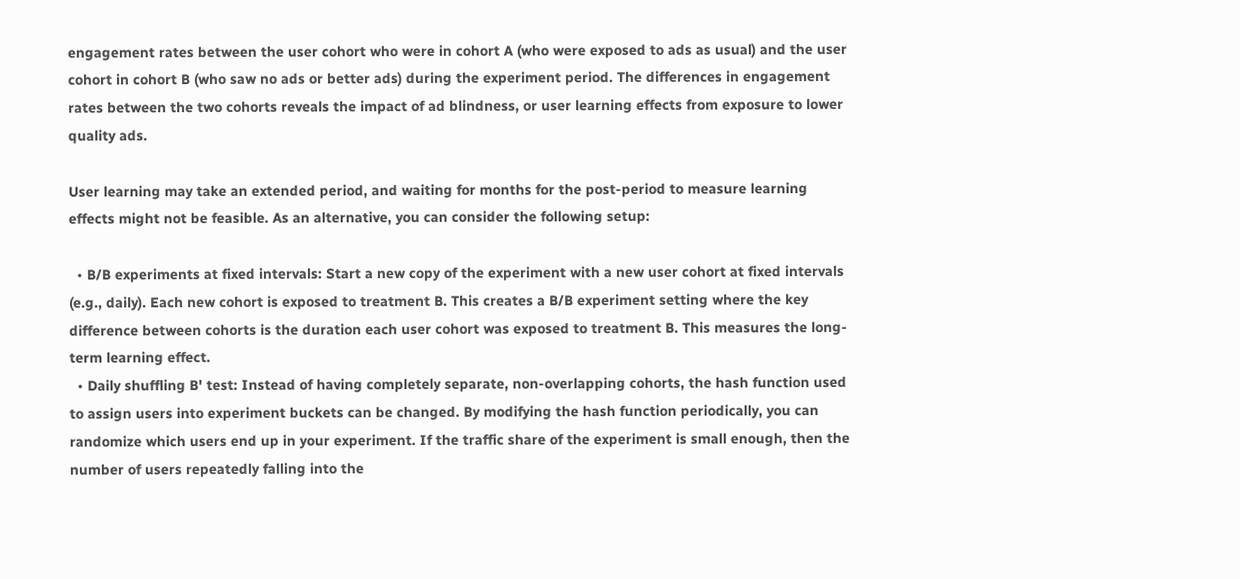engagement rates between the user cohort who were in cohort A (who were exposed to ads as usual) and the user cohort in cohort B (who saw no ads or better ads) during the experiment period. The differences in engagement rates between the two cohorts reveals the impact of ad blindness, or user learning effects from exposure to lower quality ads.

User learning may take an extended period, and waiting for months for the post-period to measure learning effects might not be feasible. As an alternative, you can consider the following setup:

  • B/B experiments at fixed intervals: Start a new copy of the experiment with a new user cohort at fixed intervals (e.g., daily). Each new cohort is exposed to treatment B. This creates a B/B experiment setting where the key difference between cohorts is the duration each user cohort was exposed to treatment B. This measures the long-term learning effect.
  • Daily shuffling B' test: Instead of having completely separate, non-overlapping cohorts, the hash function used to assign users into experiment buckets can be changed. By modifying the hash function periodically, you can randomize which users end up in your experiment. If the traffic share of the experiment is small enough, then the number of users repeatedly falling into the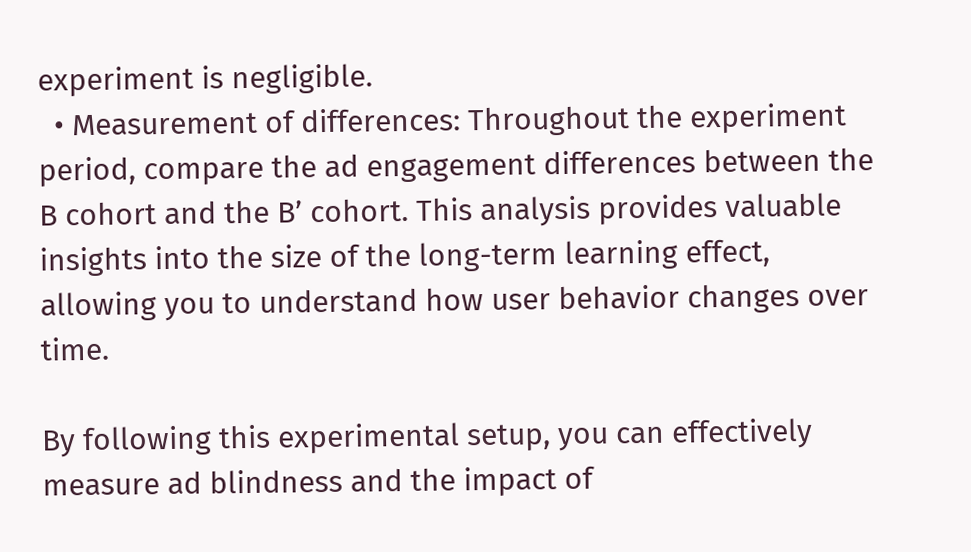experiment is negligible.
  • Measurement of differences: Throughout the experiment period, compare the ad engagement differences between the B cohort and the B’ cohort. This analysis provides valuable insights into the size of the long-term learning effect, allowing you to understand how user behavior changes over time.

By following this experimental setup, you can effectively measure ad blindness and the impact of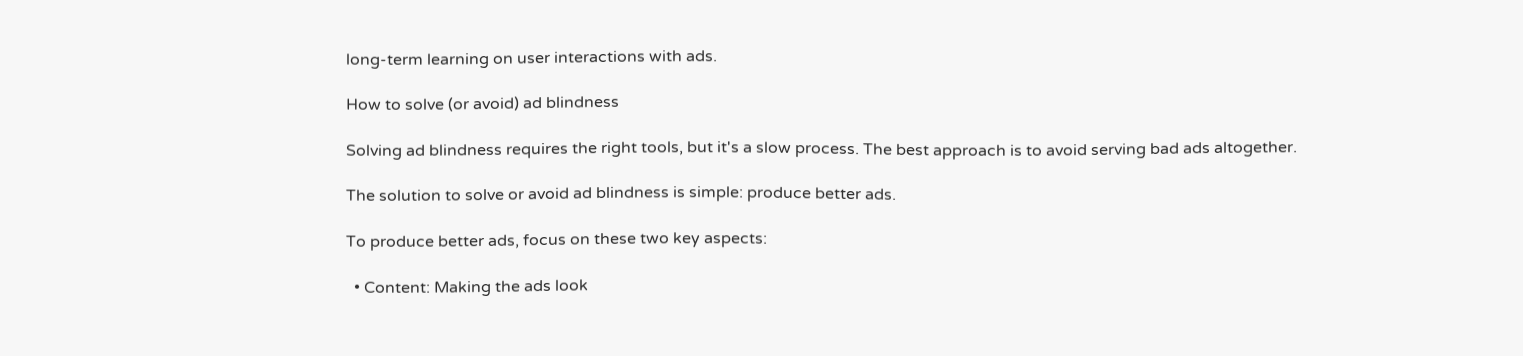long-term learning on user interactions with ads.

How to solve (or avoid) ad blindness

Solving ad blindness requires the right tools, but it's a slow process. The best approach is to avoid serving bad ads altogether.

The solution to solve or avoid ad blindness is simple: produce better ads.

To produce better ads, focus on these two key aspects:

  • Content: Making the ads look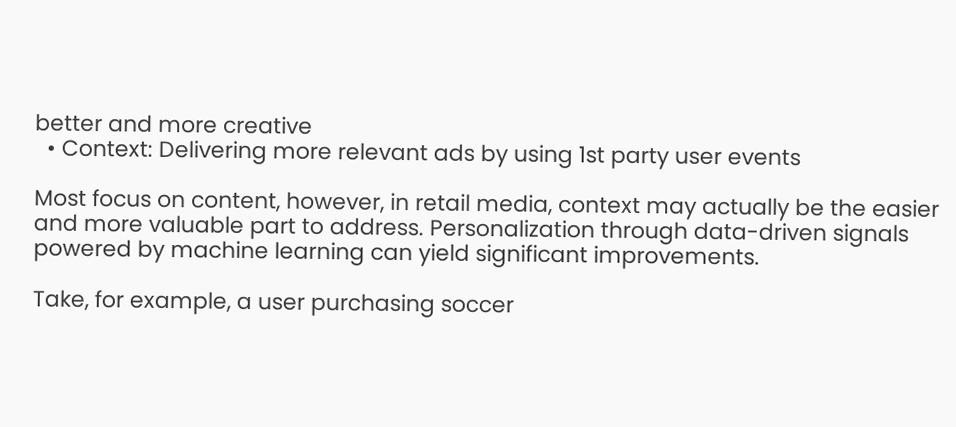better and more creative
  • Context: Delivering more relevant ads by using 1st party user events

Most focus on content, however, in retail media, context may actually be the easier and more valuable part to address. Personalization through data-driven signals powered by machine learning can yield significant improvements.

Take, for example, a user purchasing soccer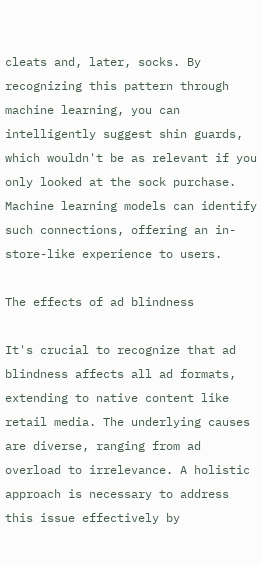cleats and, later, socks. By recognizing this pattern through machine learning, you can intelligently suggest shin guards, which wouldn't be as relevant if you only looked at the sock purchase. Machine learning models can identify such connections, offering an in-store-like experience to users.

The effects of ad blindness

It's crucial to recognize that ad blindness affects all ad formats, extending to native content like retail media. The underlying causes are diverse, ranging from ad overload to irrelevance. A holistic approach is necessary to address this issue effectively by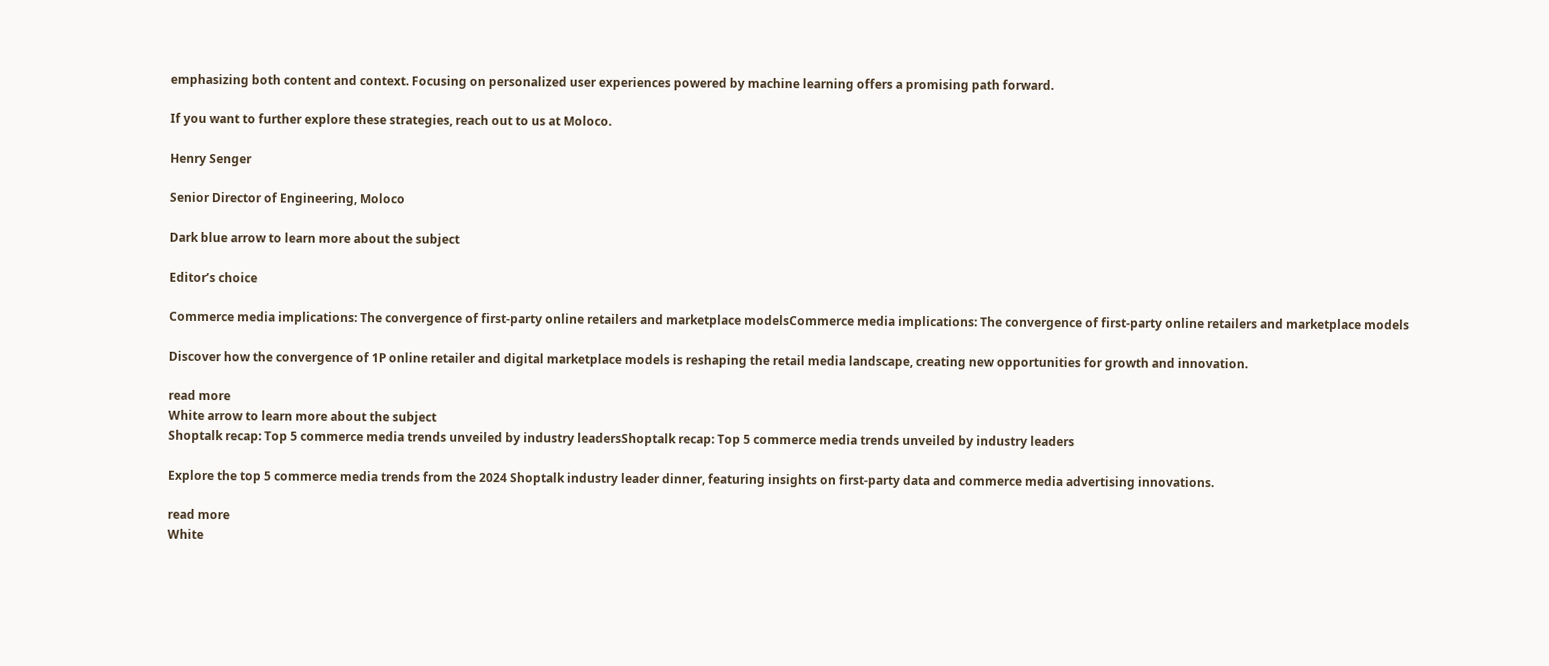emphasizing both content and context. Focusing on personalized user experiences powered by machine learning offers a promising path forward.

If you want to further explore these strategies, reach out to us at Moloco.

Henry Senger

Senior Director of Engineering, Moloco

Dark blue arrow to learn more about the subject

Editor’s choice

Commerce media implications: The convergence of first-party online retailers and marketplace modelsCommerce media implications: The convergence of first-party online retailers and marketplace models

Discover how the convergence of 1P online retailer and digital marketplace models is reshaping the retail media landscape, creating new opportunities for growth and innovation.

read more
White arrow to learn more about the subject
Shoptalk recap: Top 5 commerce media trends unveiled by industry leadersShoptalk recap: Top 5 commerce media trends unveiled by industry leaders

Explore the top 5 commerce media trends from the 2024 Shoptalk industry leader dinner, featuring insights on first-party data and commerce media advertising innovations.

read more
White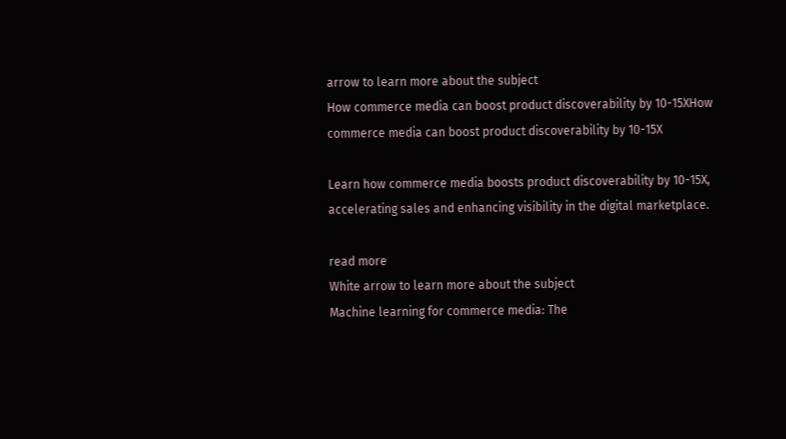arrow to learn more about the subject
How commerce media can boost product discoverability by 10-15XHow commerce media can boost product discoverability by 10-15X

Learn how commerce media boosts product discoverability by 10-15X, accelerating sales and enhancing visibility in the digital marketplace.

read more
White arrow to learn more about the subject
Machine learning for commerce media: The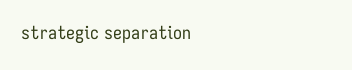strategic separation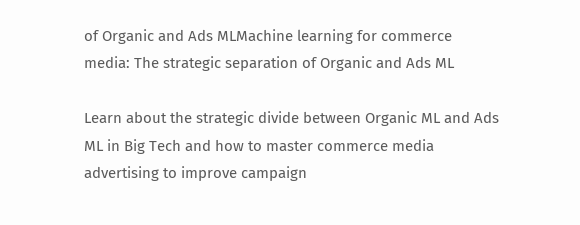of Organic and Ads MLMachine learning for commerce media: The strategic separation of Organic and Ads ML

Learn about the strategic divide between Organic ML and Ads ML in Big Tech and how to master commerce media advertising to improve campaign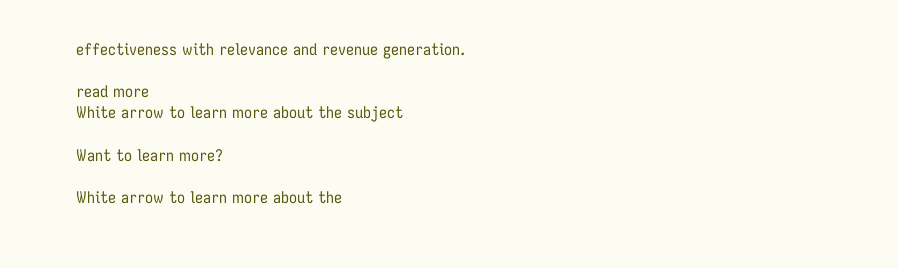effectiveness with relevance and revenue generation.

read more
White arrow to learn more about the subject

Want to learn more?

White arrow to learn more about the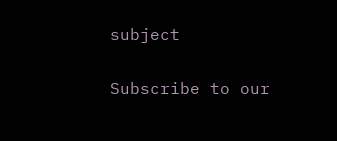subject

Subscribe to our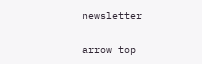newsletter

arrow top